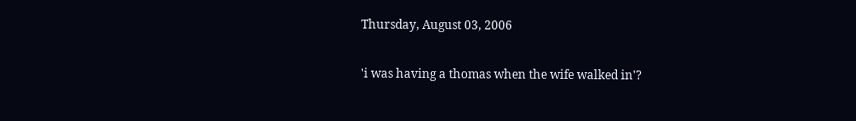Thursday, August 03, 2006

'i was having a thomas when the wife walked in'?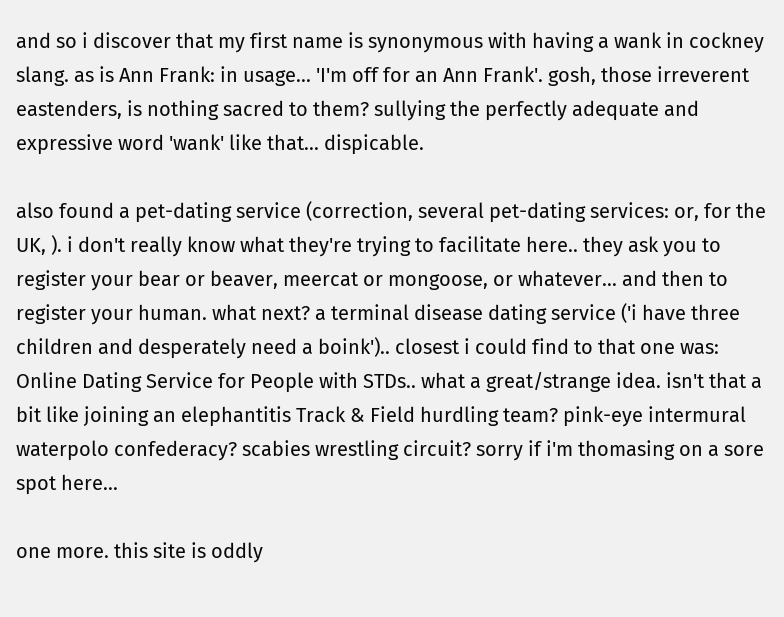and so i discover that my first name is synonymous with having a wank in cockney slang. as is Ann Frank: in usage... 'I'm off for an Ann Frank'. gosh, those irreverent eastenders, is nothing sacred to them? sullying the perfectly adequate and expressive word 'wank' like that... dispicable.

also found a pet-dating service (correction, several pet-dating services: or, for the UK, ). i don't really know what they're trying to facilitate here.. they ask you to register your bear or beaver, meercat or mongoose, or whatever... and then to register your human. what next? a terminal disease dating service ('i have three children and desperately need a boink').. closest i could find to that one was: Online Dating Service for People with STDs.. what a great/strange idea. isn't that a bit like joining an elephantitis Track & Field hurdling team? pink-eye intermural waterpolo confederacy? scabies wrestling circuit? sorry if i'm thomasing on a sore spot here...

one more. this site is oddly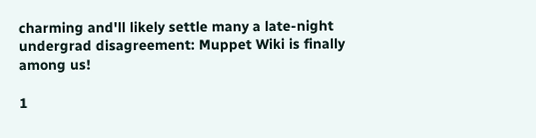charming and'll likely settle many a late-night undergrad disagreement: Muppet Wiki is finally among us!

1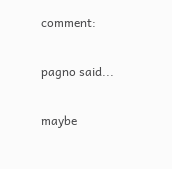comment:

pagno said...

maybe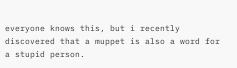everyone knows this, but i recently discovered that a muppet is also a word for a stupid person.